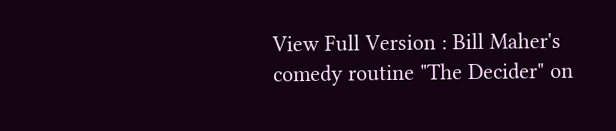View Full Version : Bill Maher's comedy routine "The Decider" on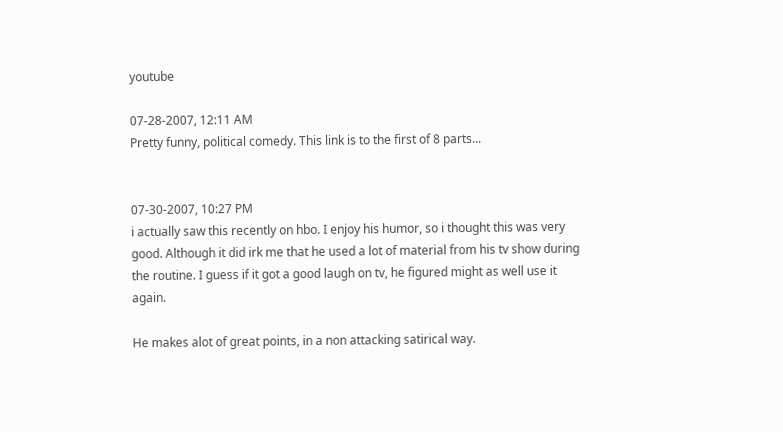youtube

07-28-2007, 12:11 AM
Pretty funny, political comedy. This link is to the first of 8 parts...


07-30-2007, 10:27 PM
i actually saw this recently on hbo. I enjoy his humor, so i thought this was very good. Although it did irk me that he used a lot of material from his tv show during the routine. I guess if it got a good laugh on tv, he figured might as well use it again.

He makes alot of great points, in a non attacking satirical way.